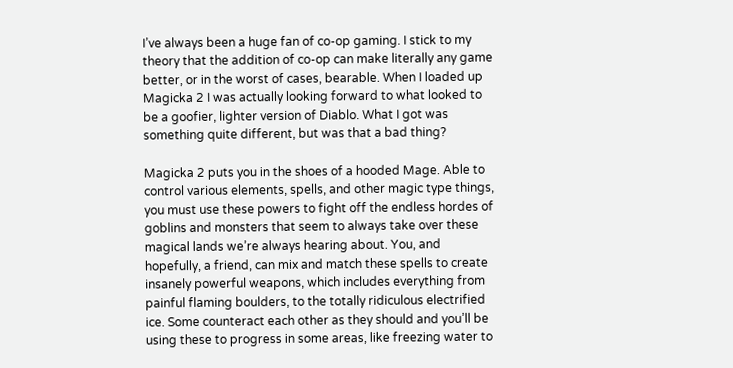I’ve always been a huge fan of co-op gaming. I stick to my theory that the addition of co-op can make literally any game better, or in the worst of cases, bearable. When I loaded up Magicka 2 I was actually looking forward to what looked to be a goofier, lighter version of Diablo. What I got was something quite different, but was that a bad thing?

Magicka 2 puts you in the shoes of a hooded Mage. Able to control various elements, spells, and other magic type things, you must use these powers to fight off the endless hordes of goblins and monsters that seem to always take over these magical lands we’re always hearing about. You, and hopefully, a friend, can mix and match these spells to create insanely powerful weapons, which includes everything from painful flaming boulders, to the totally ridiculous electrified ice. Some counteract each other as they should and you’ll be using these to progress in some areas, like freezing water to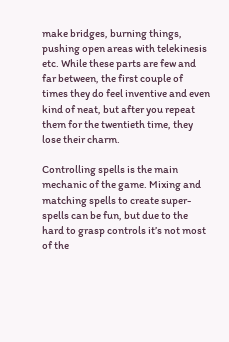make bridges, burning things, pushing open areas with telekinesis etc. While these parts are few and far between, the first couple of times they do feel inventive and even kind of neat, but after you repeat them for the twentieth time, they lose their charm.

Controlling spells is the main mechanic of the game. Mixing and matching spells to create super-spells can be fun, but due to the hard to grasp controls it’s not most of the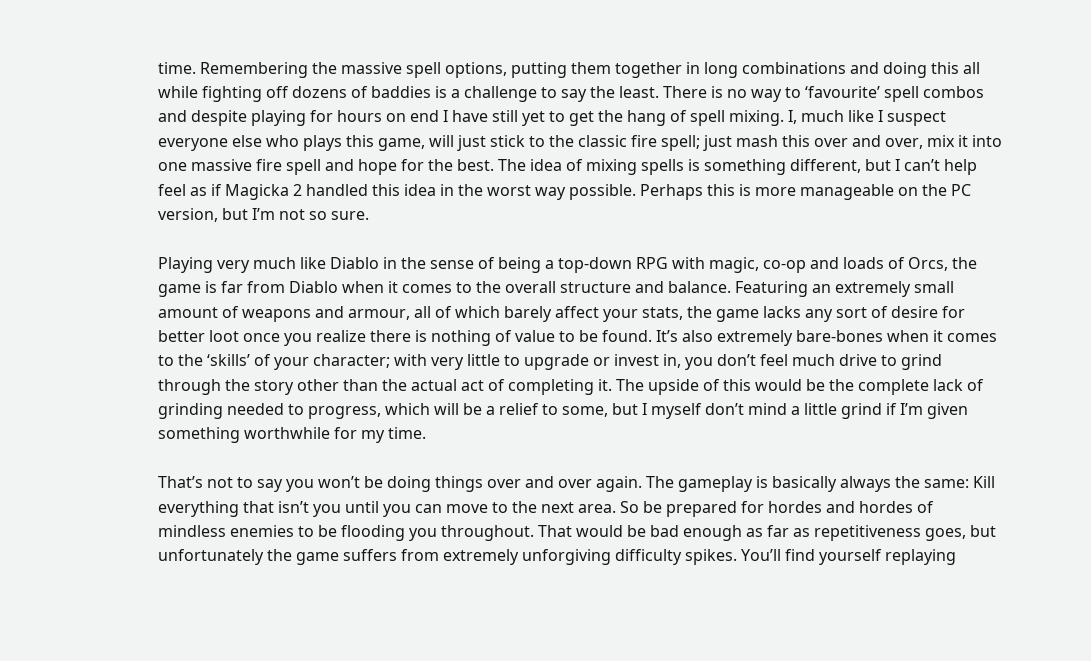time. Remembering the massive spell options, putting them together in long combinations and doing this all while fighting off dozens of baddies is a challenge to say the least. There is no way to ‘favourite’ spell combos and despite playing for hours on end I have still yet to get the hang of spell mixing. I, much like I suspect everyone else who plays this game, will just stick to the classic fire spell; just mash this over and over, mix it into one massive fire spell and hope for the best. The idea of mixing spells is something different, but I can’t help feel as if Magicka 2 handled this idea in the worst way possible. Perhaps this is more manageable on the PC version, but I’m not so sure.

Playing very much like Diablo in the sense of being a top-down RPG with magic, co-op and loads of Orcs, the game is far from Diablo when it comes to the overall structure and balance. Featuring an extremely small amount of weapons and armour, all of which barely affect your stats, the game lacks any sort of desire for better loot once you realize there is nothing of value to be found. It’s also extremely bare-bones when it comes to the ‘skills’ of your character; with very little to upgrade or invest in, you don’t feel much drive to grind through the story other than the actual act of completing it. The upside of this would be the complete lack of grinding needed to progress, which will be a relief to some, but I myself don’t mind a little grind if I’m given something worthwhile for my time.

That’s not to say you won’t be doing things over and over again. The gameplay is basically always the same: Kill everything that isn’t you until you can move to the next area. So be prepared for hordes and hordes of mindless enemies to be flooding you throughout. That would be bad enough as far as repetitiveness goes, but unfortunately the game suffers from extremely unforgiving difficulty spikes. You’ll find yourself replaying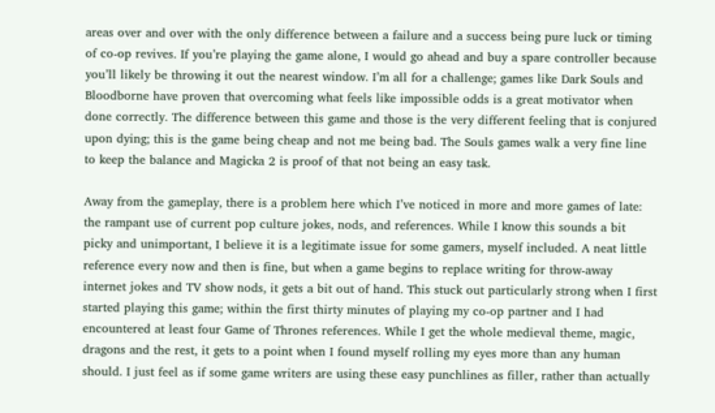areas over and over with the only difference between a failure and a success being pure luck or timing of co-op revives. If you’re playing the game alone, I would go ahead and buy a spare controller because you’ll likely be throwing it out the nearest window. I’m all for a challenge; games like Dark Souls and Bloodborne have proven that overcoming what feels like impossible odds is a great motivator when done correctly. The difference between this game and those is the very different feeling that is conjured upon dying; this is the game being cheap and not me being bad. The Souls games walk a very fine line to keep the balance and Magicka 2 is proof of that not being an easy task.

Away from the gameplay, there is a problem here which I’ve noticed in more and more games of late: the rampant use of current pop culture jokes, nods, and references. While I know this sounds a bit picky and unimportant, I believe it is a legitimate issue for some gamers, myself included. A neat little reference every now and then is fine, but when a game begins to replace writing for throw-away internet jokes and TV show nods, it gets a bit out of hand. This stuck out particularly strong when I first started playing this game; within the first thirty minutes of playing my co-op partner and I had encountered at least four Game of Thrones references. While I get the whole medieval theme, magic, dragons and the rest, it gets to a point when I found myself rolling my eyes more than any human should. I just feel as if some game writers are using these easy punchlines as filler, rather than actually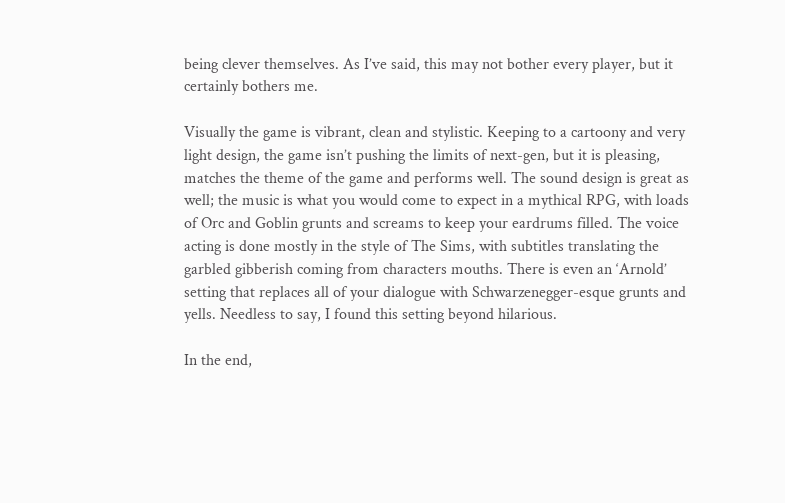being clever themselves. As I’ve said, this may not bother every player, but it certainly bothers me.

Visually the game is vibrant, clean and stylistic. Keeping to a cartoony and very light design, the game isn’t pushing the limits of next-gen, but it is pleasing, matches the theme of the game and performs well. The sound design is great as well; the music is what you would come to expect in a mythical RPG, with loads of Orc and Goblin grunts and screams to keep your eardrums filled. The voice acting is done mostly in the style of The Sims, with subtitles translating the garbled gibberish coming from characters mouths. There is even an ‘Arnold’ setting that replaces all of your dialogue with Schwarzenegger-esque grunts and yells. Needless to say, I found this setting beyond hilarious.

In the end,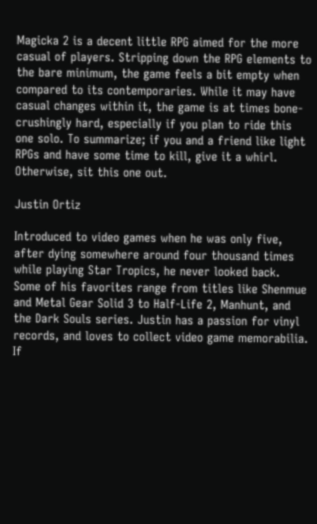Magicka 2 is a decent little RPG aimed for the more casual of players. Stripping down the RPG elements to the bare minimum, the game feels a bit empty when compared to its contemporaries. While it may have casual changes within it, the game is at times bone-crushingly hard, especially if you plan to ride this one solo. To summarize; if you and a friend like light RPGs and have some time to kill, give it a whirl. Otherwise, sit this one out.

Justin Ortiz

Introduced to video games when he was only five, after dying somewhere around four thousand times while playing Star Tropics, he never looked back. Some of his favorites range from titles like Shenmue and Metal Gear Solid 3 to Half-Life 2, Manhunt, and the Dark Souls series. Justin has a passion for vinyl records, and loves to collect video game memorabilia. If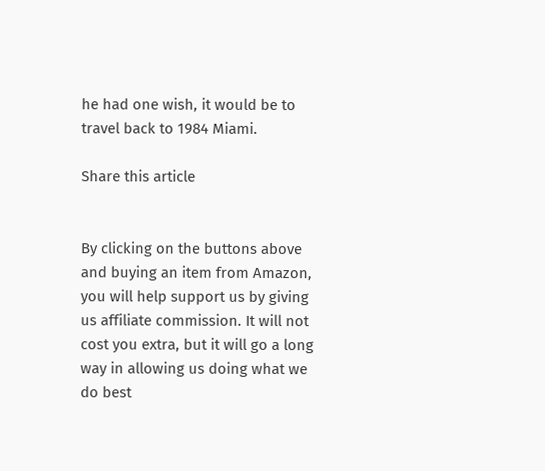he had one wish, it would be to travel back to 1984 Miami.

Share this article


By clicking on the buttons above and buying an item from Amazon, you will help support us by giving us affiliate commission. It will not cost you extra, but it will go a long way in allowing us doing what we do best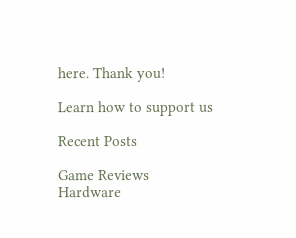here. Thank you!

Learn how to support us

Recent Posts

Game Reviews
Hardware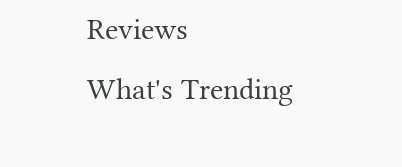Reviews
What's Trending